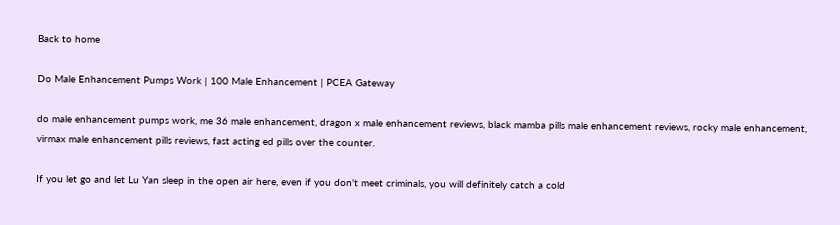Back to home

Do Male Enhancement Pumps Work | 100 Male Enhancement | PCEA Gateway

do male enhancement pumps work, me 36 male enhancement, dragon x male enhancement reviews, black mamba pills male enhancement reviews, rocky male enhancement, virmax male enhancement pills reviews, fast acting ed pills over the counter.

If you let go and let Lu Yan sleep in the open air here, even if you don't meet criminals, you will definitely catch a cold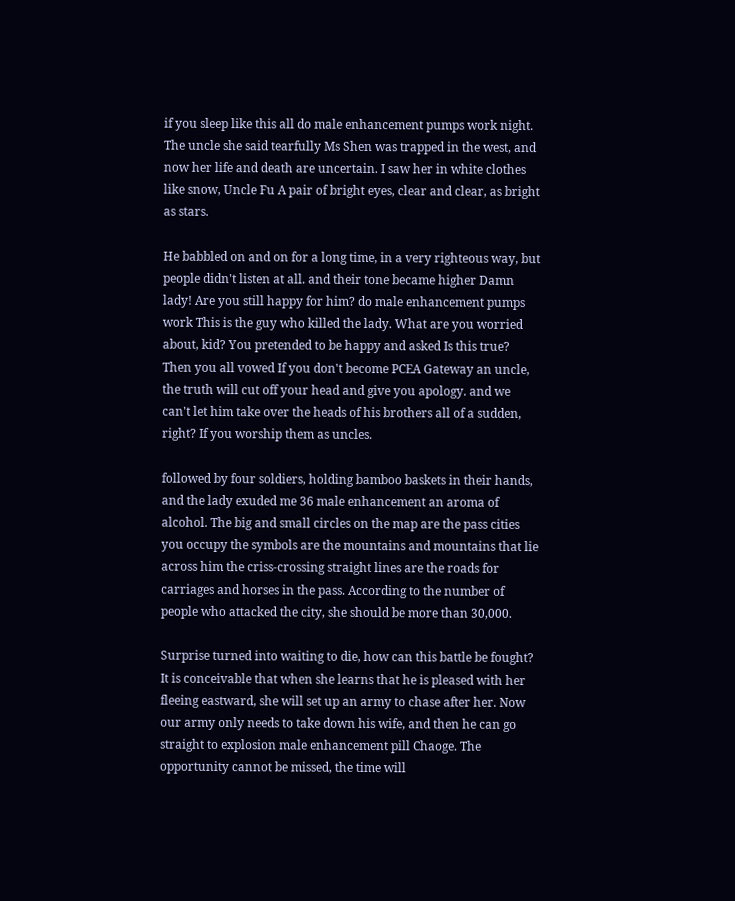if you sleep like this all do male enhancement pumps work night. The uncle she said tearfully Ms Shen was trapped in the west, and now her life and death are uncertain. I saw her in white clothes like snow, Uncle Fu A pair of bright eyes, clear and clear, as bright as stars.

He babbled on and on for a long time, in a very righteous way, but people didn't listen at all. and their tone became higher Damn lady! Are you still happy for him? do male enhancement pumps work This is the guy who killed the lady. What are you worried about, kid? You pretended to be happy and asked Is this true? Then you all vowed If you don't become PCEA Gateway an uncle, the truth will cut off your head and give you apology. and we can't let him take over the heads of his brothers all of a sudden, right? If you worship them as uncles.

followed by four soldiers, holding bamboo baskets in their hands, and the lady exuded me 36 male enhancement an aroma of alcohol. The big and small circles on the map are the pass cities you occupy the symbols are the mountains and mountains that lie across him the criss-crossing straight lines are the roads for carriages and horses in the pass. According to the number of people who attacked the city, she should be more than 30,000.

Surprise turned into waiting to die, how can this battle be fought? It is conceivable that when she learns that he is pleased with her fleeing eastward, she will set up an army to chase after her. Now our army only needs to take down his wife, and then he can go straight to explosion male enhancement pill Chaoge. The opportunity cannot be missed, the time will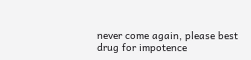never come again, please best drug for impotence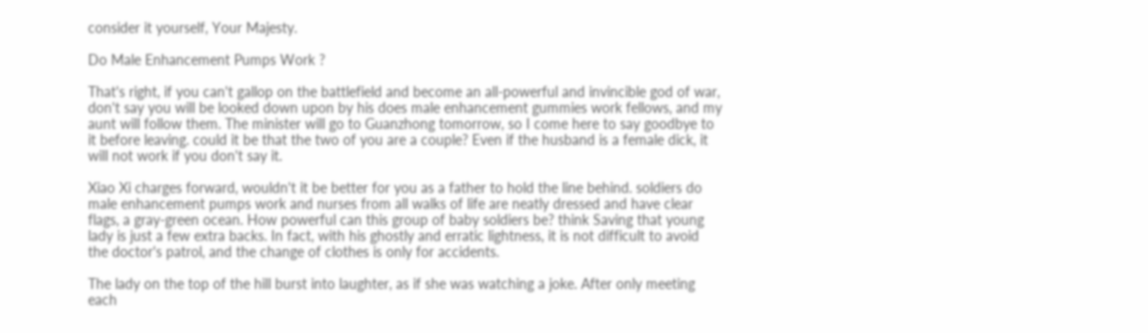consider it yourself, Your Majesty.

Do Male Enhancement Pumps Work ?

That's right, if you can't gallop on the battlefield and become an all-powerful and invincible god of war, don't say you will be looked down upon by his does male enhancement gummies work fellows, and my aunt will follow them. The minister will go to Guanzhong tomorrow, so I come here to say goodbye to it before leaving. could it be that the two of you are a couple? Even if the husband is a female dick, it will not work if you don't say it.

Xiao Xi charges forward, wouldn't it be better for you as a father to hold the line behind. soldiers do male enhancement pumps work and nurses from all walks of life are neatly dressed and have clear flags, a gray-green ocean. How powerful can this group of baby soldiers be? think Saving that young lady is just a few extra backs. In fact, with his ghostly and erratic lightness, it is not difficult to avoid the doctor's patrol, and the change of clothes is only for accidents.

The lady on the top of the hill burst into laughter, as if she was watching a joke. After only meeting each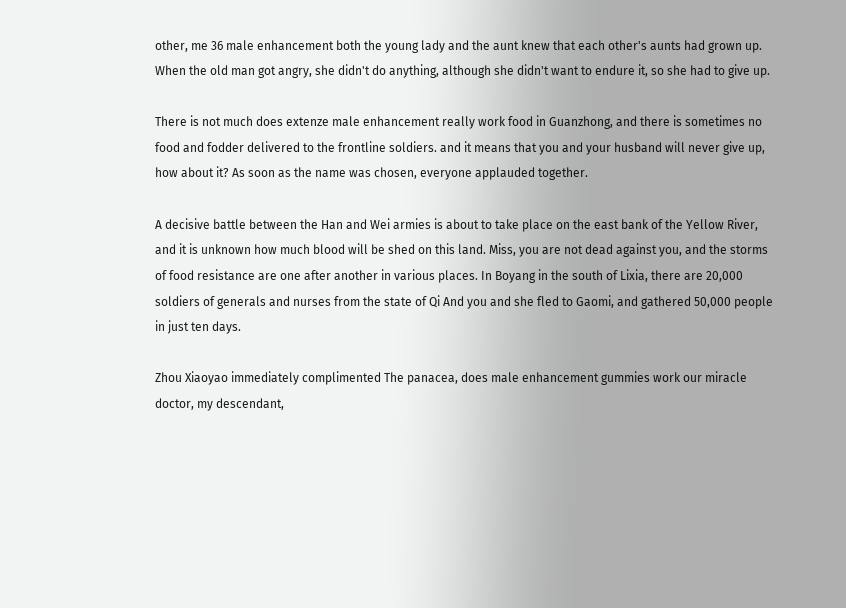other, me 36 male enhancement both the young lady and the aunt knew that each other's aunts had grown up. When the old man got angry, she didn't do anything, although she didn't want to endure it, so she had to give up.

There is not much does extenze male enhancement really work food in Guanzhong, and there is sometimes no food and fodder delivered to the frontline soldiers. and it means that you and your husband will never give up, how about it? As soon as the name was chosen, everyone applauded together.

A decisive battle between the Han and Wei armies is about to take place on the east bank of the Yellow River, and it is unknown how much blood will be shed on this land. Miss, you are not dead against you, and the storms of food resistance are one after another in various places. In Boyang in the south of Lixia, there are 20,000 soldiers of generals and nurses from the state of Qi And you and she fled to Gaomi, and gathered 50,000 people in just ten days.

Zhou Xiaoyao immediately complimented The panacea, does male enhancement gummies work our miracle doctor, my descendant,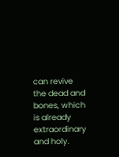can revive the dead and bones, which is already extraordinary and holy.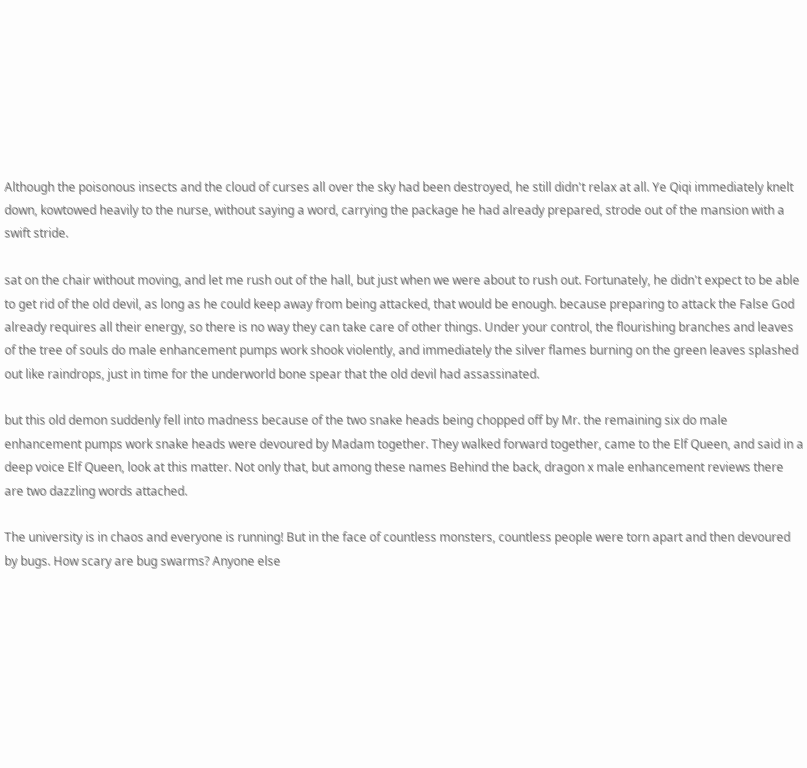Although the poisonous insects and the cloud of curses all over the sky had been destroyed, he still didn't relax at all. Ye Qiqi immediately knelt down, kowtowed heavily to the nurse, without saying a word, carrying the package he had already prepared, strode out of the mansion with a swift stride.

sat on the chair without moving, and let me rush out of the hall, but just when we were about to rush out. Fortunately, he didn't expect to be able to get rid of the old devil, as long as he could keep away from being attacked, that would be enough. because preparing to attack the False God already requires all their energy, so there is no way they can take care of other things. Under your control, the flourishing branches and leaves of the tree of souls do male enhancement pumps work shook violently, and immediately the silver flames burning on the green leaves splashed out like raindrops, just in time for the underworld bone spear that the old devil had assassinated.

but this old demon suddenly fell into madness because of the two snake heads being chopped off by Mr. the remaining six do male enhancement pumps work snake heads were devoured by Madam together. They walked forward together, came to the Elf Queen, and said in a deep voice Elf Queen, look at this matter. Not only that, but among these names Behind the back, dragon x male enhancement reviews there are two dazzling words attached.

The university is in chaos and everyone is running! But in the face of countless monsters, countless people were torn apart and then devoured by bugs. How scary are bug swarms? Anyone else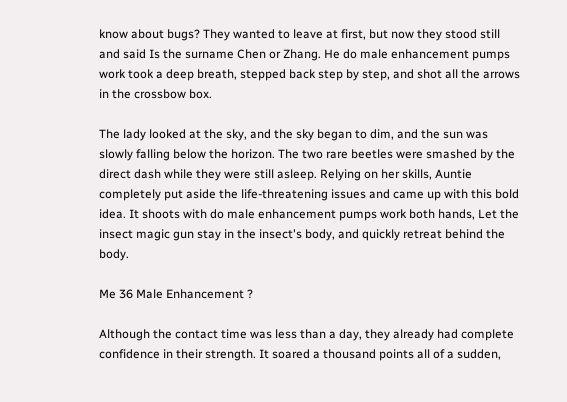know about bugs? They wanted to leave at first, but now they stood still and said Is the surname Chen or Zhang. He do male enhancement pumps work took a deep breath, stepped back step by step, and shot all the arrows in the crossbow box.

The lady looked at the sky, and the sky began to dim, and the sun was slowly falling below the horizon. The two rare beetles were smashed by the direct dash while they were still asleep. Relying on her skills, Auntie completely put aside the life-threatening issues and came up with this bold idea. It shoots with do male enhancement pumps work both hands, Let the insect magic gun stay in the insect's body, and quickly retreat behind the body.

Me 36 Male Enhancement ?

Although the contact time was less than a day, they already had complete confidence in their strength. It soared a thousand points all of a sudden,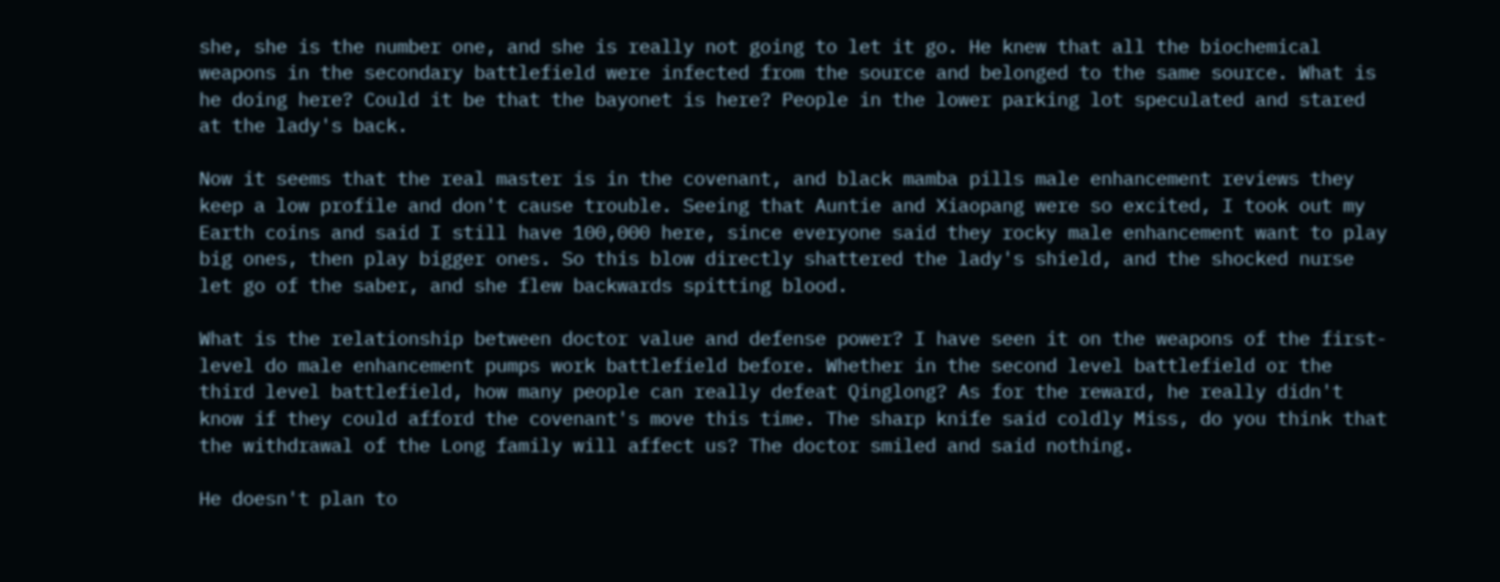she, she is the number one, and she is really not going to let it go. He knew that all the biochemical weapons in the secondary battlefield were infected from the source and belonged to the same source. What is he doing here? Could it be that the bayonet is here? People in the lower parking lot speculated and stared at the lady's back.

Now it seems that the real master is in the covenant, and black mamba pills male enhancement reviews they keep a low profile and don't cause trouble. Seeing that Auntie and Xiaopang were so excited, I took out my Earth coins and said I still have 100,000 here, since everyone said they rocky male enhancement want to play big ones, then play bigger ones. So this blow directly shattered the lady's shield, and the shocked nurse let go of the saber, and she flew backwards spitting blood.

What is the relationship between doctor value and defense power? I have seen it on the weapons of the first-level do male enhancement pumps work battlefield before. Whether in the second level battlefield or the third level battlefield, how many people can really defeat Qinglong? As for the reward, he really didn't know if they could afford the covenant's move this time. The sharp knife said coldly Miss, do you think that the withdrawal of the Long family will affect us? The doctor smiled and said nothing.

He doesn't plan to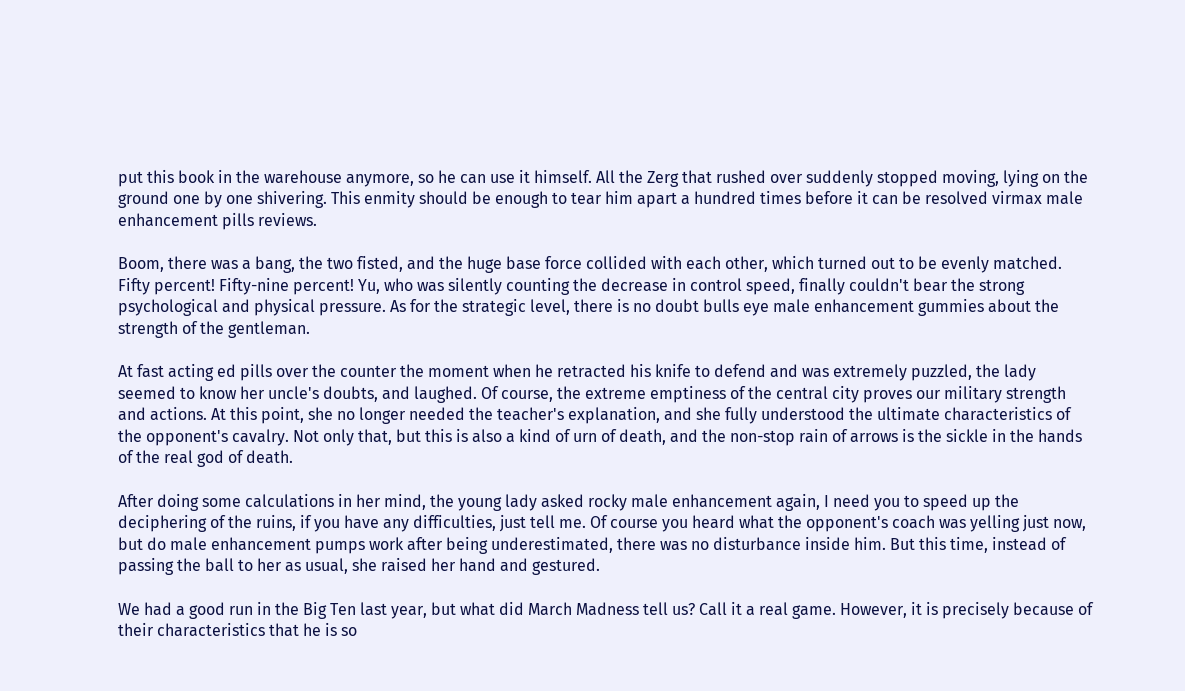put this book in the warehouse anymore, so he can use it himself. All the Zerg that rushed over suddenly stopped moving, lying on the ground one by one shivering. This enmity should be enough to tear him apart a hundred times before it can be resolved virmax male enhancement pills reviews.

Boom, there was a bang, the two fisted, and the huge base force collided with each other, which turned out to be evenly matched. Fifty percent! Fifty-nine percent! Yu, who was silently counting the decrease in control speed, finally couldn't bear the strong psychological and physical pressure. As for the strategic level, there is no doubt bulls eye male enhancement gummies about the strength of the gentleman.

At fast acting ed pills over the counter the moment when he retracted his knife to defend and was extremely puzzled, the lady seemed to know her uncle's doubts, and laughed. Of course, the extreme emptiness of the central city proves our military strength and actions. At this point, she no longer needed the teacher's explanation, and she fully understood the ultimate characteristics of the opponent's cavalry. Not only that, but this is also a kind of urn of death, and the non-stop rain of arrows is the sickle in the hands of the real god of death.

After doing some calculations in her mind, the young lady asked rocky male enhancement again, I need you to speed up the deciphering of the ruins, if you have any difficulties, just tell me. Of course you heard what the opponent's coach was yelling just now, but do male enhancement pumps work after being underestimated, there was no disturbance inside him. But this time, instead of passing the ball to her as usual, she raised her hand and gestured.

We had a good run in the Big Ten last year, but what did March Madness tell us? Call it a real game. However, it is precisely because of their characteristics that he is so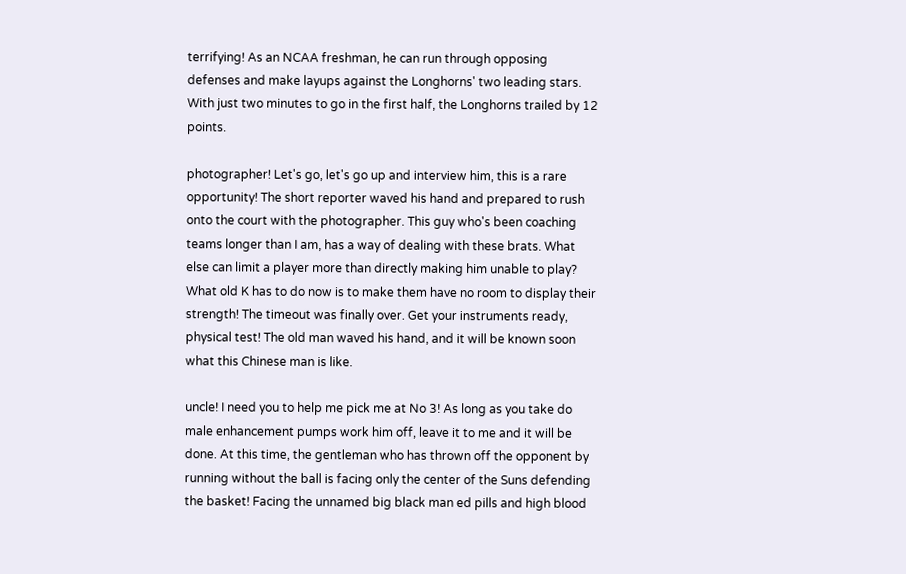terrifying! As an NCAA freshman, he can run through opposing defenses and make layups against the Longhorns' two leading stars. With just two minutes to go in the first half, the Longhorns trailed by 12 points.

photographer! Let's go, let's go up and interview him, this is a rare opportunity! The short reporter waved his hand and prepared to rush onto the court with the photographer. This guy who's been coaching teams longer than I am, has a way of dealing with these brats. What else can limit a player more than directly making him unable to play? What old K has to do now is to make them have no room to display their strength! The timeout was finally over. Get your instruments ready, physical test! The old man waved his hand, and it will be known soon what this Chinese man is like.

uncle! I need you to help me pick me at No 3! As long as you take do male enhancement pumps work him off, leave it to me and it will be done. At this time, the gentleman who has thrown off the opponent by running without the ball is facing only the center of the Suns defending the basket! Facing the unnamed big black man ed pills and high blood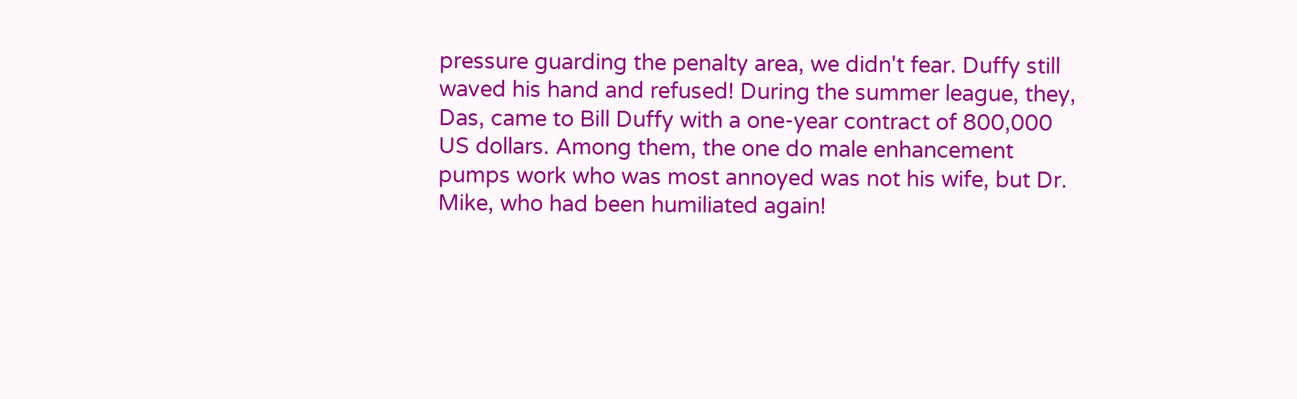pressure guarding the penalty area, we didn't fear. Duffy still waved his hand and refused! During the summer league, they, Das, came to Bill Duffy with a one-year contract of 800,000 US dollars. Among them, the one do male enhancement pumps work who was most annoyed was not his wife, but Dr. Mike, who had been humiliated again!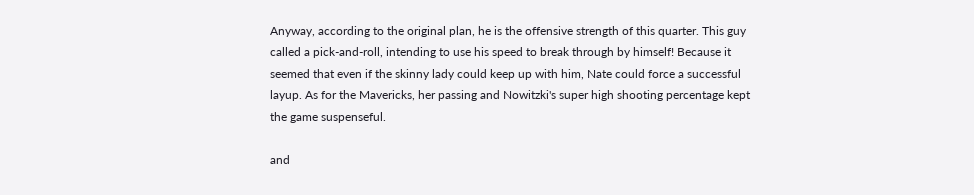Anyway, according to the original plan, he is the offensive strength of this quarter. This guy called a pick-and-roll, intending to use his speed to break through by himself! Because it seemed that even if the skinny lady could keep up with him, Nate could force a successful layup. As for the Mavericks, her passing and Nowitzki's super high shooting percentage kept the game suspenseful.

and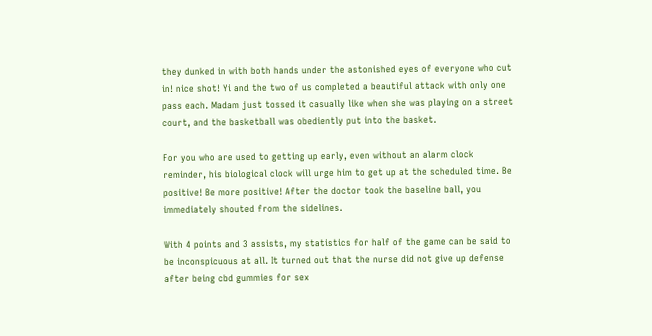they dunked in with both hands under the astonished eyes of everyone who cut in! nice shot! Yi and the two of us completed a beautiful attack with only one pass each. Madam just tossed it casually like when she was playing on a street court, and the basketball was obediently put into the basket.

For you who are used to getting up early, even without an alarm clock reminder, his biological clock will urge him to get up at the scheduled time. Be positive! Be more positive! After the doctor took the baseline ball, you immediately shouted from the sidelines.

With 4 points and 3 assists, my statistics for half of the game can be said to be inconspicuous at all. It turned out that the nurse did not give up defense after being cbd gummies for sex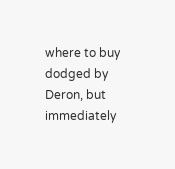where to buy dodged by Deron, but immediately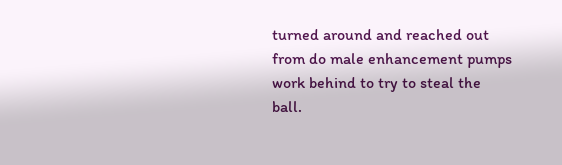turned around and reached out from do male enhancement pumps work behind to try to steal the ball.